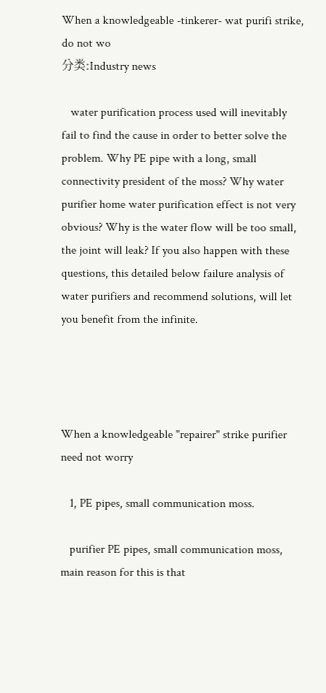When a knowledgeable -tinkerer- wat purifi strike, do not wo
分类:Industry news

   water purification process used will inevitably fail to find the cause in order to better solve the problem. Why PE pipe with a long, small connectivity president of the moss? Why water purifier home water purification effect is not very obvious? Why is the water flow will be too small, the joint will leak? If you also happen with these questions, this detailed below failure analysis of water purifiers and recommend solutions, will let you benefit from the infinite.




When a knowledgeable "repairer" strike purifier need not worry

   1, PE pipes, small communication moss.

   purifier PE pipes, small communication moss, main reason for this is that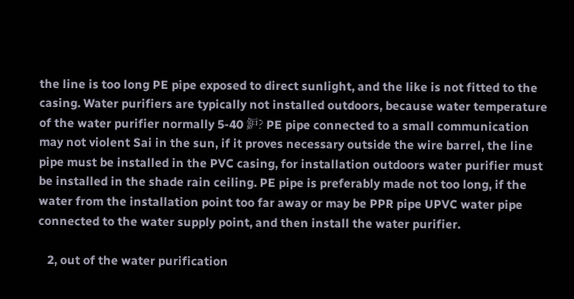the line is too long PE pipe exposed to direct sunlight, and the like is not fitted to the casing. Water purifiers are typically not installed outdoors, because water temperature of the water purifier normally 5-40 鈩? PE pipe connected to a small communication may not violent Sai in the sun, if it proves necessary outside the wire barrel, the line pipe must be installed in the PVC casing, for installation outdoors water purifier must be installed in the shade rain ceiling. PE pipe is preferably made not too long, if the water from the installation point too far away or may be PPR pipe UPVC water pipe connected to the water supply point, and then install the water purifier.

   2, out of the water purification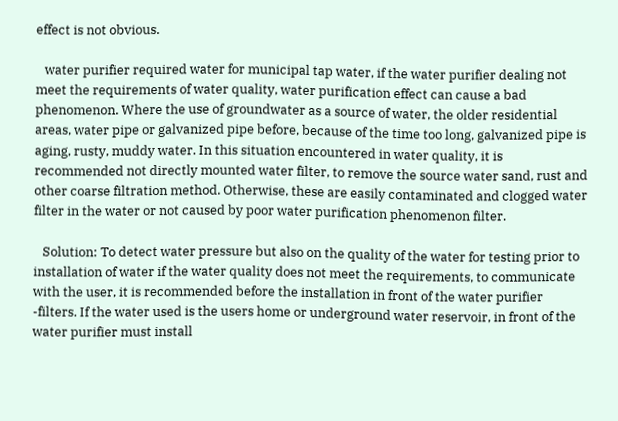effect is not obvious.

   water purifier required water for municipal tap water, if the water purifier dealing not meet the requirements of water quality, water purification effect can cause a bad phenomenon. Where the use of groundwater as a source of water, the older residential areas, water pipe or galvanized pipe before, because of the time too long, galvanized pipe is aging, rusty, muddy water. In this situation encountered in water quality, it is recommended not directly mounted water filter, to remove the source water sand, rust and other coarse filtration method. Otherwise, these are easily contaminated and clogged water filter in the water or not caused by poor water purification phenomenon filter.

   Solution: To detect water pressure but also on the quality of the water for testing prior to installation of water if the water quality does not meet the requirements, to communicate with the user, it is recommended before the installation in front of the water purifier -filters. If the water used is the users home or underground water reservoir, in front of the water purifier must install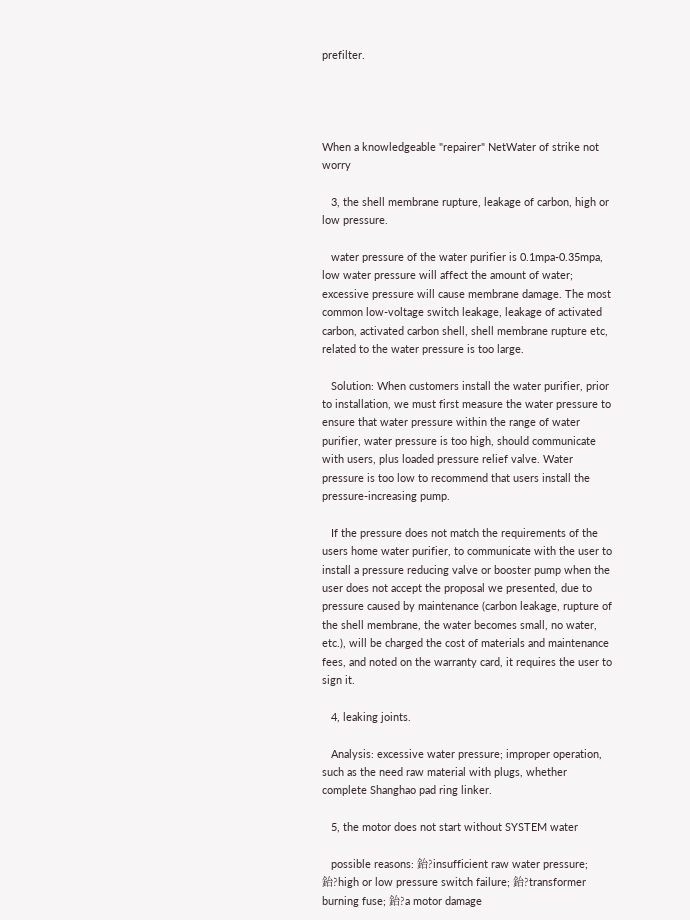prefilter.




When a knowledgeable "repairer" NetWater of strike not worry

   3, the shell membrane rupture, leakage of carbon, high or low pressure.

   water pressure of the water purifier is 0.1mpa-0.35mpa, low water pressure will affect the amount of water; excessive pressure will cause membrane damage. The most common low-voltage switch leakage, leakage of activated carbon, activated carbon shell, shell membrane rupture etc, related to the water pressure is too large.

   Solution: When customers install the water purifier, prior to installation, we must first measure the water pressure to ensure that water pressure within the range of water purifier, water pressure is too high, should communicate with users, plus loaded pressure relief valve. Water pressure is too low to recommend that users install the pressure-increasing pump.

   If the pressure does not match the requirements of the users home water purifier, to communicate with the user to install a pressure reducing valve or booster pump when the user does not accept the proposal we presented, due to pressure caused by maintenance (carbon leakage, rupture of the shell membrane, the water becomes small, no water, etc.), will be charged the cost of materials and maintenance fees, and noted on the warranty card, it requires the user to sign it.

   4, leaking joints.

   Analysis: excessive water pressure; improper operation, such as the need raw material with plugs, whether complete Shanghao pad ring linker.

   5, the motor does not start without SYSTEM water

   possible reasons: 鈶?insufficient raw water pressure; 鈶?high or low pressure switch failure; 鈶?transformer burning fuse; 鈶?a motor damage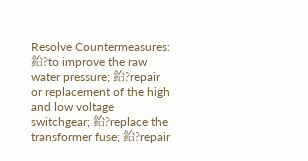Resolve Countermeasures: 鈶?to improve the raw water pressure; 鈶?repair or replacement of the high and low voltage switchgear; 鈶?replace the transformer fuse; 鈶?repair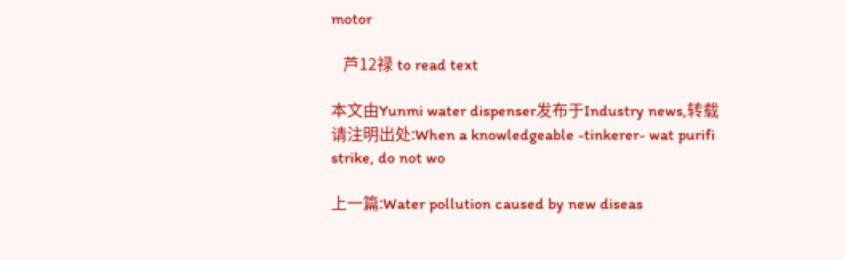motor

   芦12禄 to read text

本文由Yunmi water dispenser发布于Industry news,转载请注明出处:When a knowledgeable -tinkerer- wat purifi strike, do not wo

上一篇:Water pollution caused by new diseas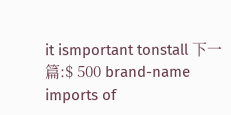it ismportant tonstall 下一篇:$ 500 brand-name imports of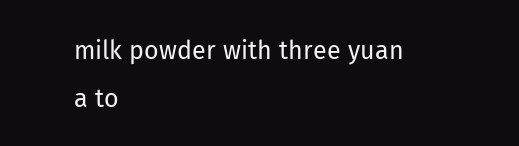milk powder with three yuan a to